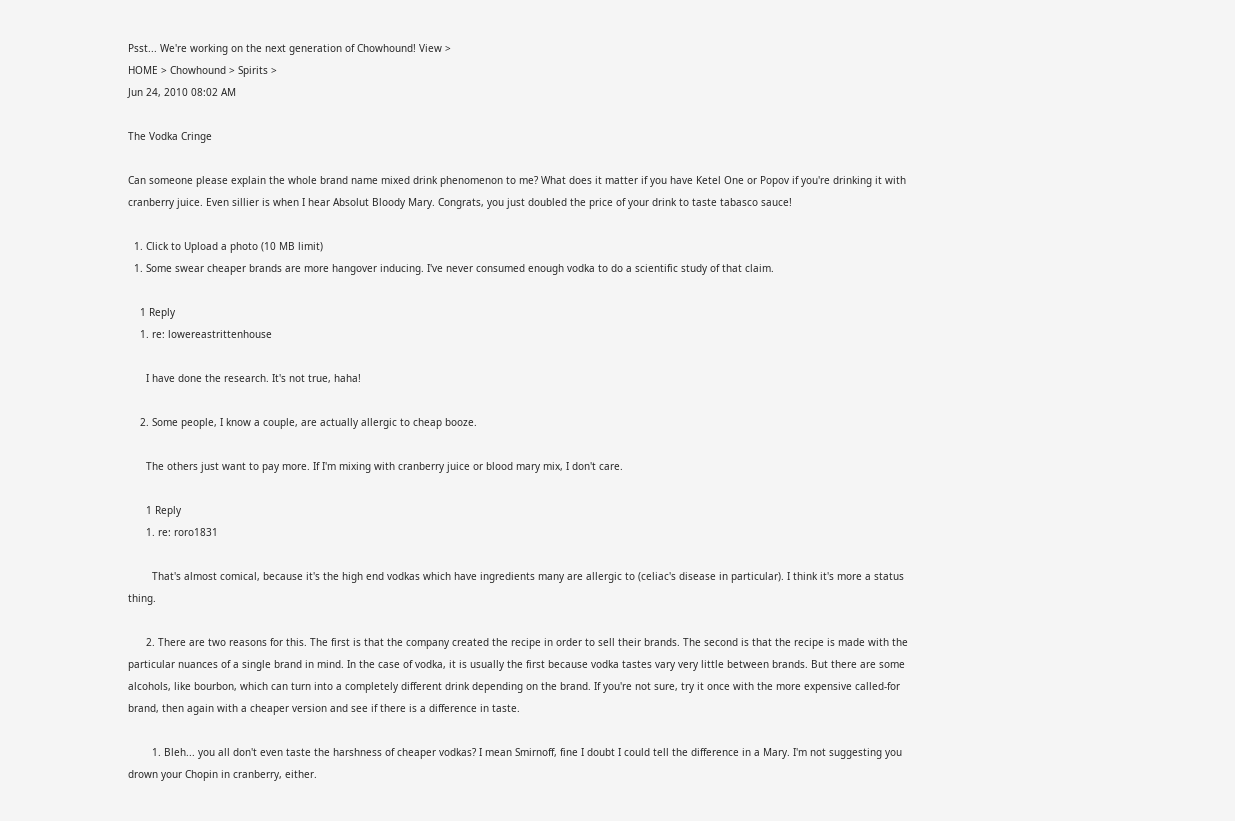Psst... We're working on the next generation of Chowhound! View >
HOME > Chowhound > Spirits >
Jun 24, 2010 08:02 AM

The Vodka Cringe

Can someone please explain the whole brand name mixed drink phenomenon to me? What does it matter if you have Ketel One or Popov if you're drinking it with cranberry juice. Even sillier is when I hear Absolut Bloody Mary. Congrats, you just doubled the price of your drink to taste tabasco sauce!

  1. Click to Upload a photo (10 MB limit)
  1. Some swear cheaper brands are more hangover inducing. I've never consumed enough vodka to do a scientific study of that claim.

    1 Reply
    1. re: lowereastrittenhouse

      I have done the research. It's not true, haha!

    2. Some people, I know a couple, are actually allergic to cheap booze.

      The others just want to pay more. If I'm mixing with cranberry juice or blood mary mix, I don't care.

      1 Reply
      1. re: roro1831

        That's almost comical, because it's the high end vodkas which have ingredients many are allergic to (celiac's disease in particular). I think it's more a status thing.

      2. There are two reasons for this. The first is that the company created the recipe in order to sell their brands. The second is that the recipe is made with the particular nuances of a single brand in mind. In the case of vodka, it is usually the first because vodka tastes vary very little between brands. But there are some alcohols, like bourbon, which can turn into a completely different drink depending on the brand. If you're not sure, try it once with the more expensive called-for brand, then again with a cheaper version and see if there is a difference in taste.

        1. Bleh... you all don't even taste the harshness of cheaper vodkas? I mean Smirnoff, fine I doubt I could tell the difference in a Mary. I'm not suggesting you drown your Chopin in cranberry, either.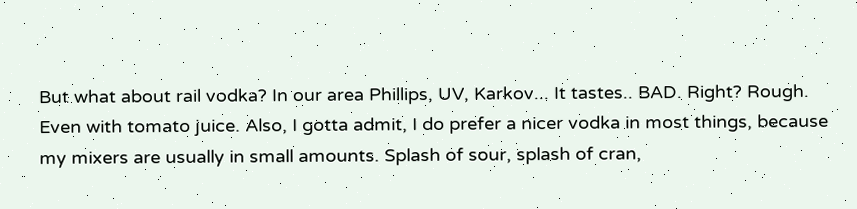But what about rail vodka? In our area Phillips, UV, Karkov... It tastes.. BAD. Right? Rough. Even with tomato juice. Also, I gotta admit, I do prefer a nicer vodka in most things, because my mixers are usually in small amounts. Splash of sour, splash of cran,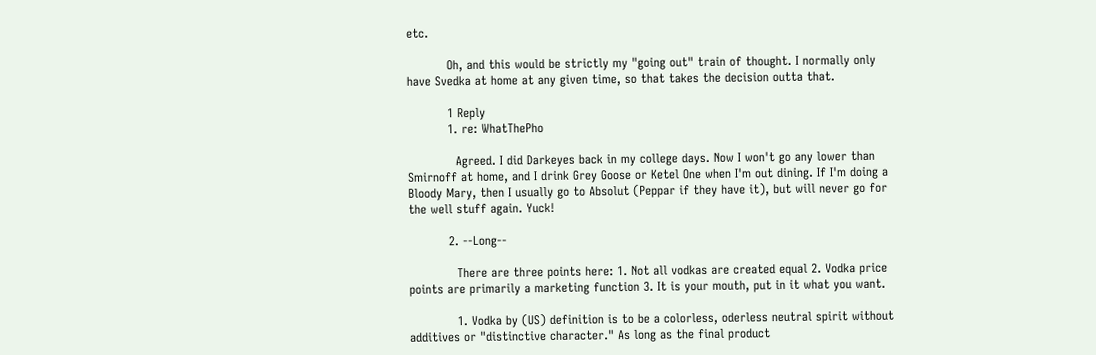etc.

          Oh, and this would be strictly my "going out" train of thought. I normally only have Svedka at home at any given time, so that takes the decision outta that.

          1 Reply
          1. re: WhatThePho

            Agreed. I did Darkeyes back in my college days. Now I won't go any lower than Smirnoff at home, and I drink Grey Goose or Ketel One when I'm out dining. If I'm doing a Bloody Mary, then I usually go to Absolut (Peppar if they have it), but will never go for the well stuff again. Yuck!

          2. --Long--

            There are three points here: 1. Not all vodkas are created equal 2. Vodka price points are primarily a marketing function 3. It is your mouth, put in it what you want.

            1. Vodka by (US) definition is to be a colorless, oderless neutral spirit without additives or "distinctive character." As long as the final product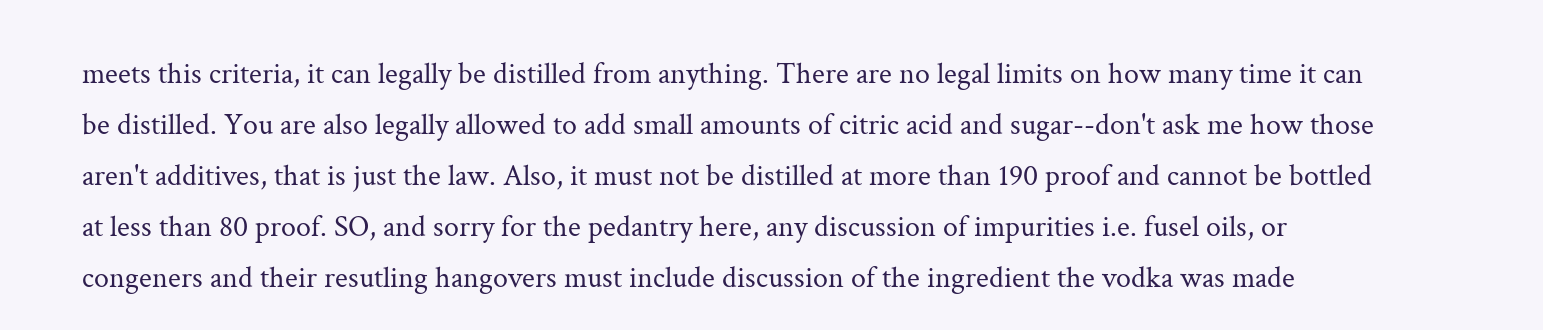meets this criteria, it can legally be distilled from anything. There are no legal limits on how many time it can be distilled. You are also legally allowed to add small amounts of citric acid and sugar--don't ask me how those aren't additives, that is just the law. Also, it must not be distilled at more than 190 proof and cannot be bottled at less than 80 proof. SO, and sorry for the pedantry here, any discussion of impurities i.e. fusel oils, or congeners and their resutling hangovers must include discussion of the ingredient the vodka was made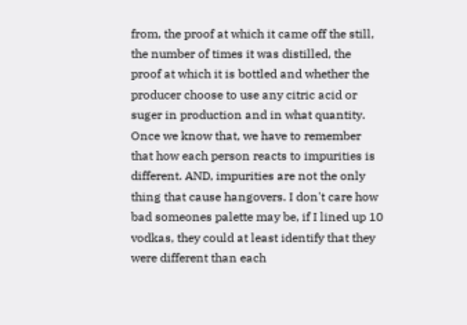from, the proof at which it came off the still, the number of times it was distilled, the proof at which it is bottled and whether the producer choose to use any citric acid or suger in production and in what quantity. Once we know that, we have to remember that how each person reacts to impurities is different. AND, impurities are not the only thing that cause hangovers. I don't care how bad someones palette may be, if I lined up 10 vodkas, they could at least identify that they were different than each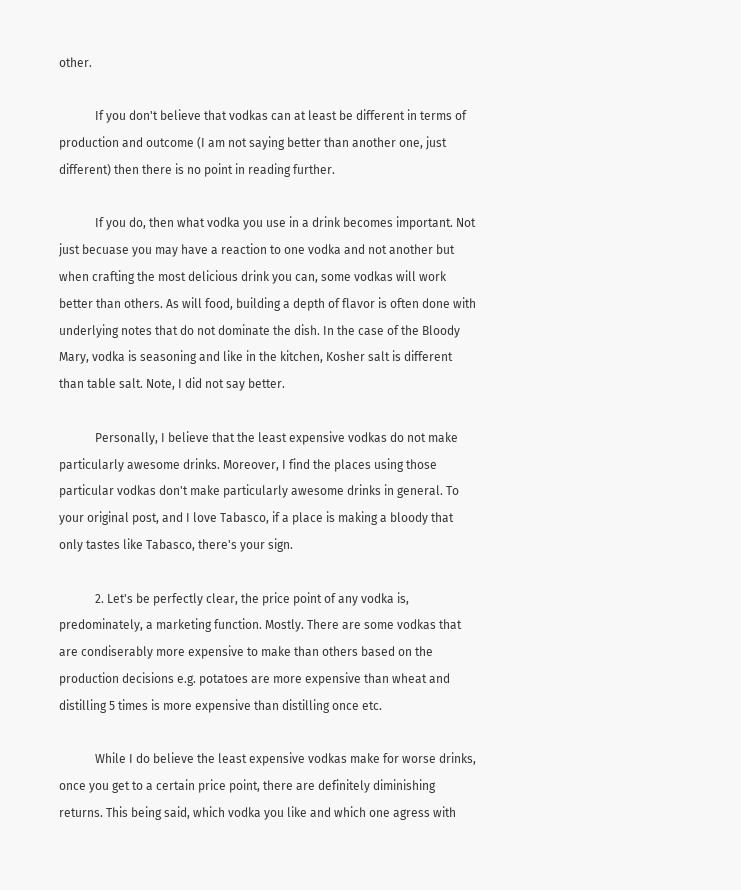other.

            If you don't believe that vodkas can at least be different in terms of production and outcome (I am not saying better than another one, just different) then there is no point in reading further.

            If you do, then what vodka you use in a drink becomes important. Not just becuase you may have a reaction to one vodka and not another but when crafting the most delicious drink you can, some vodkas will work better than others. As will food, building a depth of flavor is often done with underlying notes that do not dominate the dish. In the case of the Bloody Mary, vodka is seasoning and like in the kitchen, Kosher salt is different than table salt. Note, I did not say better.

            Personally, I believe that the least expensive vodkas do not make particularly awesome drinks. Moreover, I find the places using those particular vodkas don't make particularly awesome drinks in general. To your original post, and I love Tabasco, if a place is making a bloody that only tastes like Tabasco, there's your sign.

            2. Let's be perfectly clear, the price point of any vodka is, predominately, a marketing function. Mostly. There are some vodkas that are condiserably more expensive to make than others based on the production decisions e.g. potatoes are more expensive than wheat and distilling 5 times is more expensive than distilling once etc.

            While I do believe the least expensive vodkas make for worse drinks, once you get to a certain price point, there are definitely diminishing returns. This being said, which vodka you like and which one agress with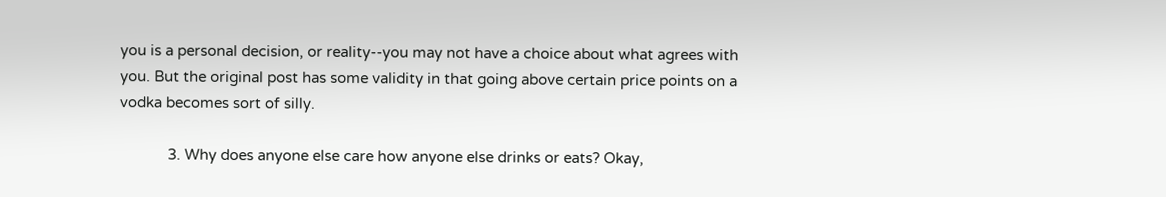you is a personal decision, or reality--you may not have a choice about what agrees with you. But the original post has some validity in that going above certain price points on a vodka becomes sort of silly.

            3. Why does anyone else care how anyone else drinks or eats? Okay,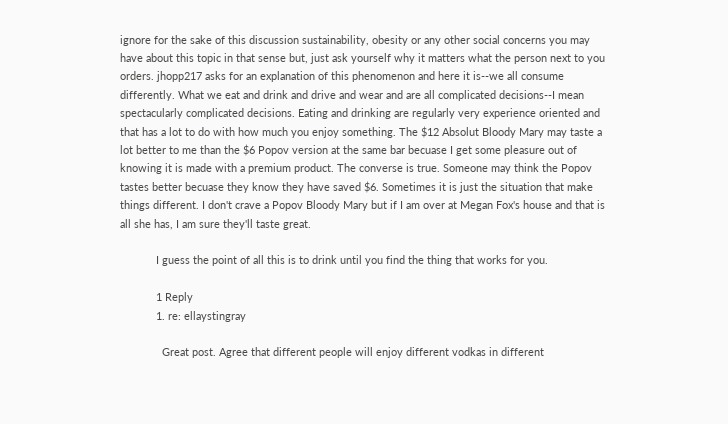ignore for the sake of this discussion sustainability, obesity or any other social concerns you may have about this topic in that sense but, just ask yourself why it matters what the person next to you orders. jhopp217 asks for an explanation of this phenomenon and here it is--we all consume differently. What we eat and drink and drive and wear and are all complicated decisions--I mean spectacularly complicated decisions. Eating and drinking are regularly very experience oriented and that has a lot to do with how much you enjoy something. The $12 Absolut Bloody Mary may taste a lot better to me than the $6 Popov version at the same bar becuase I get some pleasure out of knowing it is made with a premium product. The converse is true. Someone may think the Popov tastes better becuase they know they have saved $6. Sometimes it is just the situation that make things different. I don't crave a Popov Bloody Mary but if I am over at Megan Fox's house and that is all she has, I am sure they'll taste great.

            I guess the point of all this is to drink until you find the thing that works for you.

            1 Reply
            1. re: ellaystingray

              Great post. Agree that different people will enjoy different vodkas in different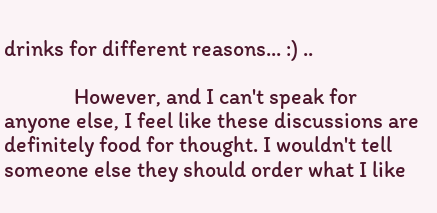drinks for different reasons... :) ..

              However, and I can't speak for anyone else, I feel like these discussions are definitely food for thought. I wouldn't tell someone else they should order what I like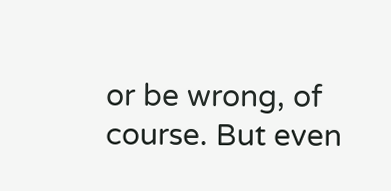or be wrong, of course. But even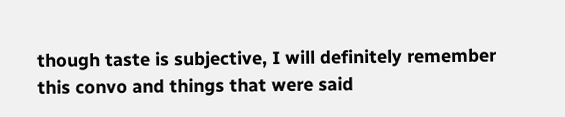though taste is subjective, I will definitely remember this convo and things that were said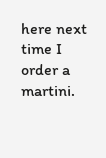here next time I order a martini.